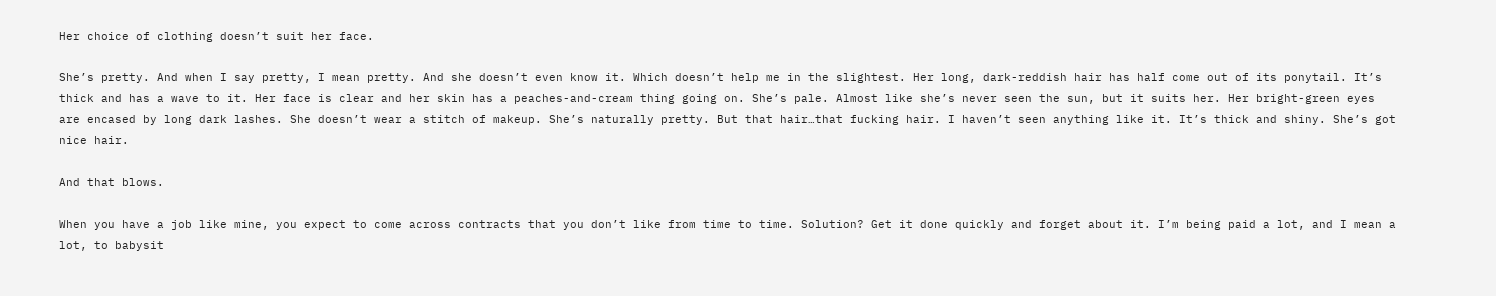Her choice of clothing doesn’t suit her face.

She’s pretty. And when I say pretty, I mean pretty. And she doesn’t even know it. Which doesn’t help me in the slightest. Her long, dark-reddish hair has half come out of its ponytail. It’s thick and has a wave to it. Her face is clear and her skin has a peaches-and-cream thing going on. She’s pale. Almost like she’s never seen the sun, but it suits her. Her bright-green eyes are encased by long dark lashes. She doesn’t wear a stitch of makeup. She’s naturally pretty. But that hair…that fucking hair. I haven’t seen anything like it. It’s thick and shiny. She’s got nice hair.

And that blows.

When you have a job like mine, you expect to come across contracts that you don’t like from time to time. Solution? Get it done quickly and forget about it. I’m being paid a lot, and I mean a lot, to babysit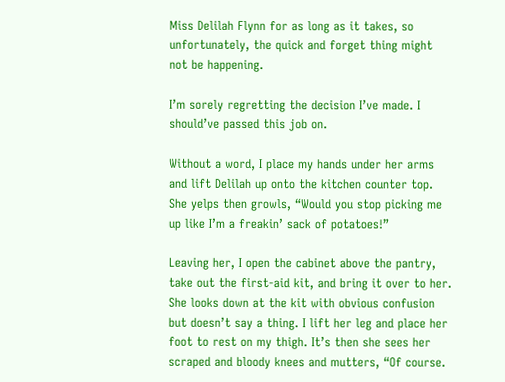Miss Delilah Flynn for as long as it takes, so unfortunately, the quick and forget thing might not be happening.

I’m sorely regretting the decision I’ve made. I should’ve passed this job on.

Without a word, I place my hands under her arms and lift Delilah up onto the kitchen counter top. She yelps then growls, “Would you stop picking me up like I’m a freakin’ sack of potatoes!”

Leaving her, I open the cabinet above the pantry, take out the first-aid kit, and bring it over to her. She looks down at the kit with obvious confusion but doesn’t say a thing. I lift her leg and place her foot to rest on my thigh. It’s then she sees her scraped and bloody knees and mutters, “Of course.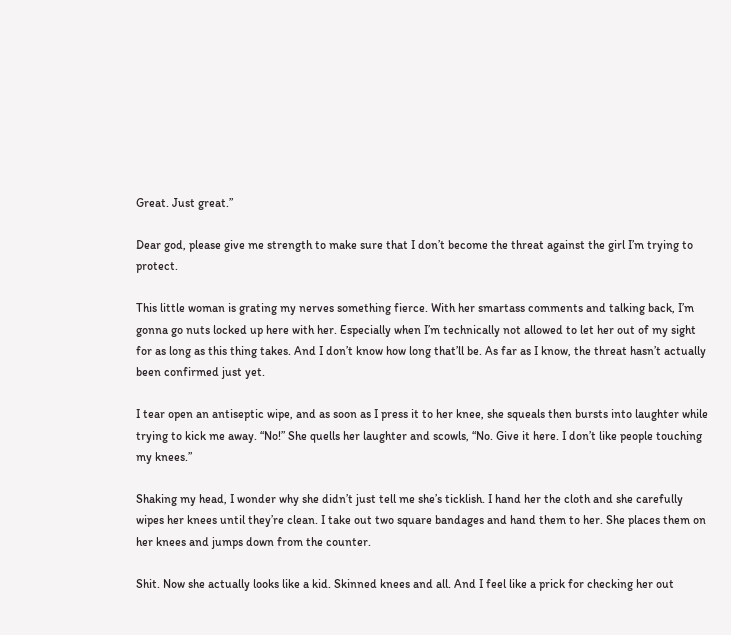Great. Just great.”

Dear god, please give me strength to make sure that I don’t become the threat against the girl I’m trying to protect.

This little woman is grating my nerves something fierce. With her smartass comments and talking back, I’m gonna go nuts locked up here with her. Especially when I’m technically not allowed to let her out of my sight for as long as this thing takes. And I don’t know how long that’ll be. As far as I know, the threat hasn’t actually been confirmed just yet.

I tear open an antiseptic wipe, and as soon as I press it to her knee, she squeals then bursts into laughter while trying to kick me away. “No!” She quells her laughter and scowls, “No. Give it here. I don’t like people touching my knees.”

Shaking my head, I wonder why she didn’t just tell me she’s ticklish. I hand her the cloth and she carefully wipes her knees until they’re clean. I take out two square bandages and hand them to her. She places them on her knees and jumps down from the counter.

Shit. Now she actually looks like a kid. Skinned knees and all. And I feel like a prick for checking her out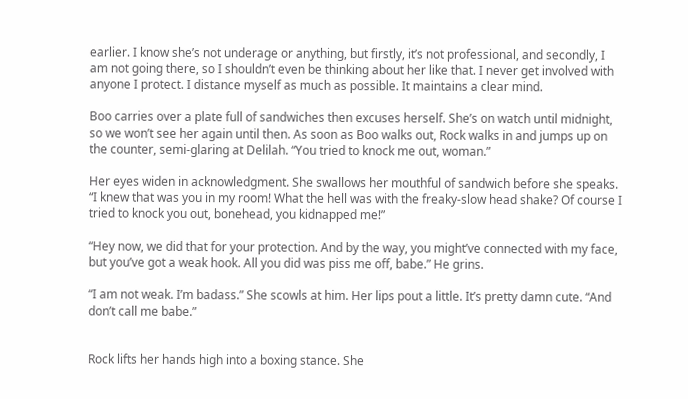earlier. I know she’s not underage or anything, but firstly, it’s not professional, and secondly, I am not going there, so I shouldn’t even be thinking about her like that. I never get involved with anyone I protect. I distance myself as much as possible. It maintains a clear mind.

Boo carries over a plate full of sandwiches then excuses herself. She’s on watch until midnight, so we won’t see her again until then. As soon as Boo walks out, Rock walks in and jumps up on the counter, semi-glaring at Delilah. “You tried to knock me out, woman.”

Her eyes widen in acknowledgment. She swallows her mouthful of sandwich before she speaks. “I knew that was you in my room! What the hell was with the freaky-slow head shake? Of course I tried to knock you out, bonehead, you kidnapped me!”

“Hey now, we did that for your protection. And by the way, you might’ve connected with my face, but you’ve got a weak hook. All you did was piss me off, babe.” He grins.

“I am not weak. I’m badass.” She scowls at him. Her lips pout a little. It’s pretty damn cute. “And don’t call me babe.”


Rock lifts her hands high into a boxing stance. She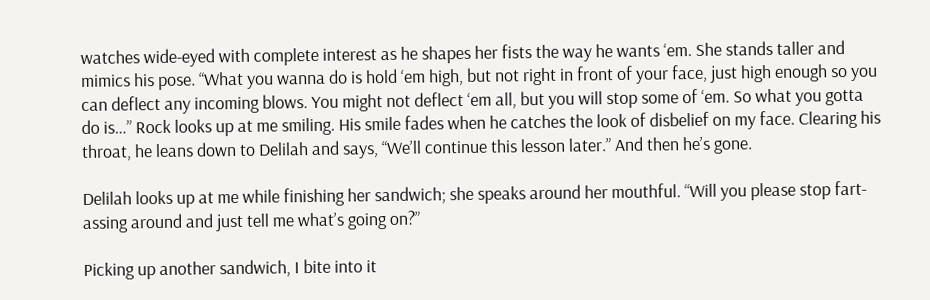watches wide-eyed with complete interest as he shapes her fists the way he wants ‘em. She stands taller and mimics his pose. “What you wanna do is hold ‘em high, but not right in front of your face, just high enough so you can deflect any incoming blows. You might not deflect ‘em all, but you will stop some of ‘em. So what you gotta do is…” Rock looks up at me smiling. His smile fades when he catches the look of disbelief on my face. Clearing his throat, he leans down to Delilah and says, “We’ll continue this lesson later.” And then he’s gone.

Delilah looks up at me while finishing her sandwich; she speaks around her mouthful. “Will you please stop fart-assing around and just tell me what’s going on?”

Picking up another sandwich, I bite into it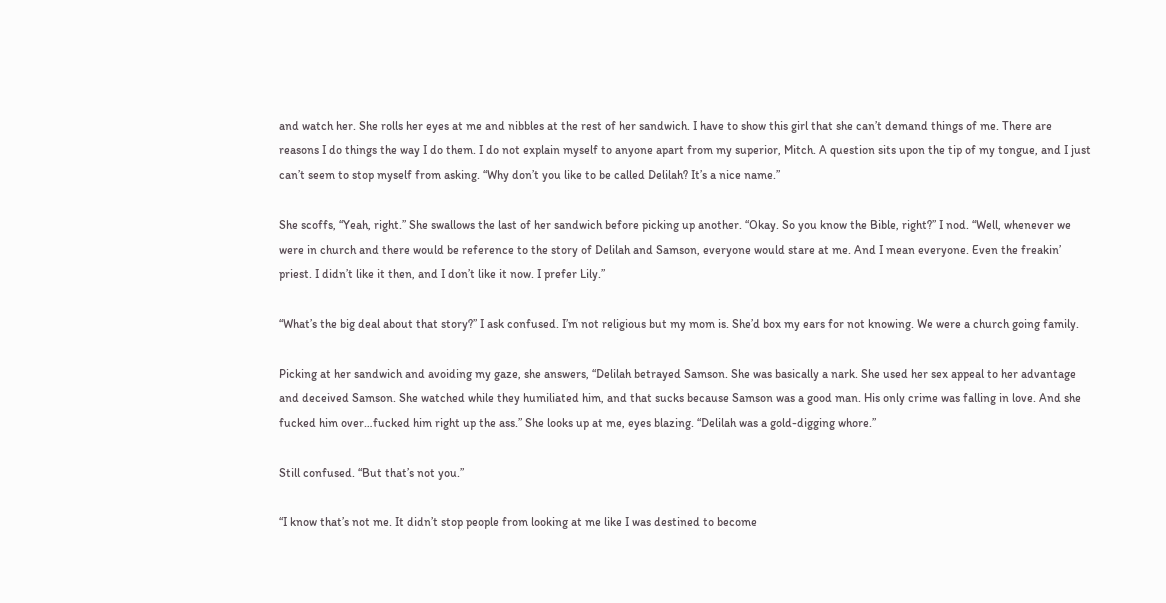and watch her. She rolls her eyes at me and nibbles at the rest of her sandwich. I have to show this girl that she can’t demand things of me. There are reasons I do things the way I do them. I do not explain myself to anyone apart from my superior, Mitch. A question sits upon the tip of my tongue, and I just can’t seem to stop myself from asking. “Why don’t you like to be called Delilah? It’s a nice name.”

She scoffs, “Yeah, right.” She swallows the last of her sandwich before picking up another. “Okay. So you know the Bible, right?” I nod. “Well, whenever we were in church and there would be reference to the story of Delilah and Samson, everyone would stare at me. And I mean everyone. Even the freakin’ priest. I didn’t like it then, and I don’t like it now. I prefer Lily.”

“What’s the big deal about that story?” I ask confused. I’m not religious but my mom is. She’d box my ears for not knowing. We were a church going family.

Picking at her sandwich and avoiding my gaze, she answers, “Delilah betrayed Samson. She was basically a nark. She used her sex appeal to her advantage and deceived Samson. She watched while they humiliated him, and that sucks because Samson was a good man. His only crime was falling in love. And she fucked him over…fucked him right up the ass.” She looks up at me, eyes blazing. “Delilah was a gold-digging whore.”

Still confused. “But that’s not you.”

“I know that’s not me. It didn’t stop people from looking at me like I was destined to become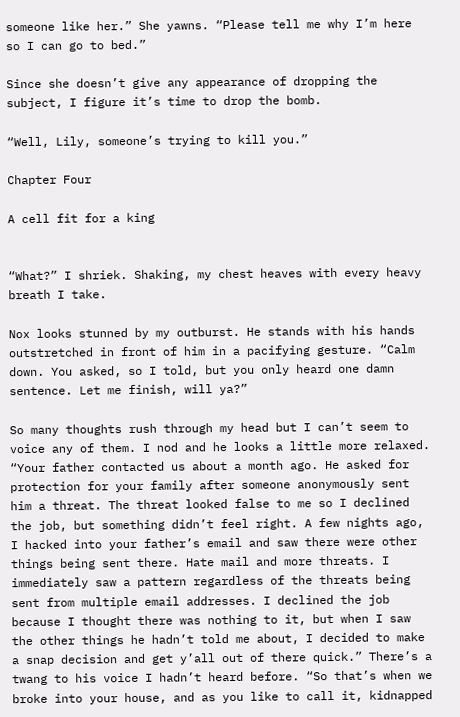someone like her.” She yawns. “Please tell me why I’m here so I can go to bed.”

Since she doesn’t give any appearance of dropping the subject, I figure it’s time to drop the bomb.

“Well, Lily, someone’s trying to kill you.”

Chapter Four

A cell fit for a king


“What?” I shriek. Shaking, my chest heaves with every heavy breath I take.

Nox looks stunned by my outburst. He stands with his hands outstretched in front of him in a pacifying gesture. “Calm down. You asked, so I told, but you only heard one damn sentence. Let me finish, will ya?”

So many thoughts rush through my head but I can’t seem to voice any of them. I nod and he looks a little more relaxed. “Your father contacted us about a month ago. He asked for protection for your family after someone anonymously sent him a threat. The threat looked false to me so I declined the job, but something didn’t feel right. A few nights ago, I hacked into your father’s email and saw there were other things being sent there. Hate mail and more threats. I immediately saw a pattern regardless of the threats being sent from multiple email addresses. I declined the job because I thought there was nothing to it, but when I saw the other things he hadn’t told me about, I decided to make a snap decision and get y’all out of there quick.” There’s a twang to his voice I hadn’t heard before. “So that’s when we broke into your house, and as you like to call it, kidnapped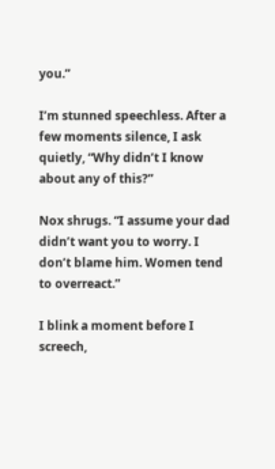you.”

I’m stunned speechless. After a few moments silence, I ask quietly, “Why didn’t I know about any of this?”

Nox shrugs. “I assume your dad didn’t want you to worry. I don’t blame him. Women tend to overreact.”

I blink a moment before I screech,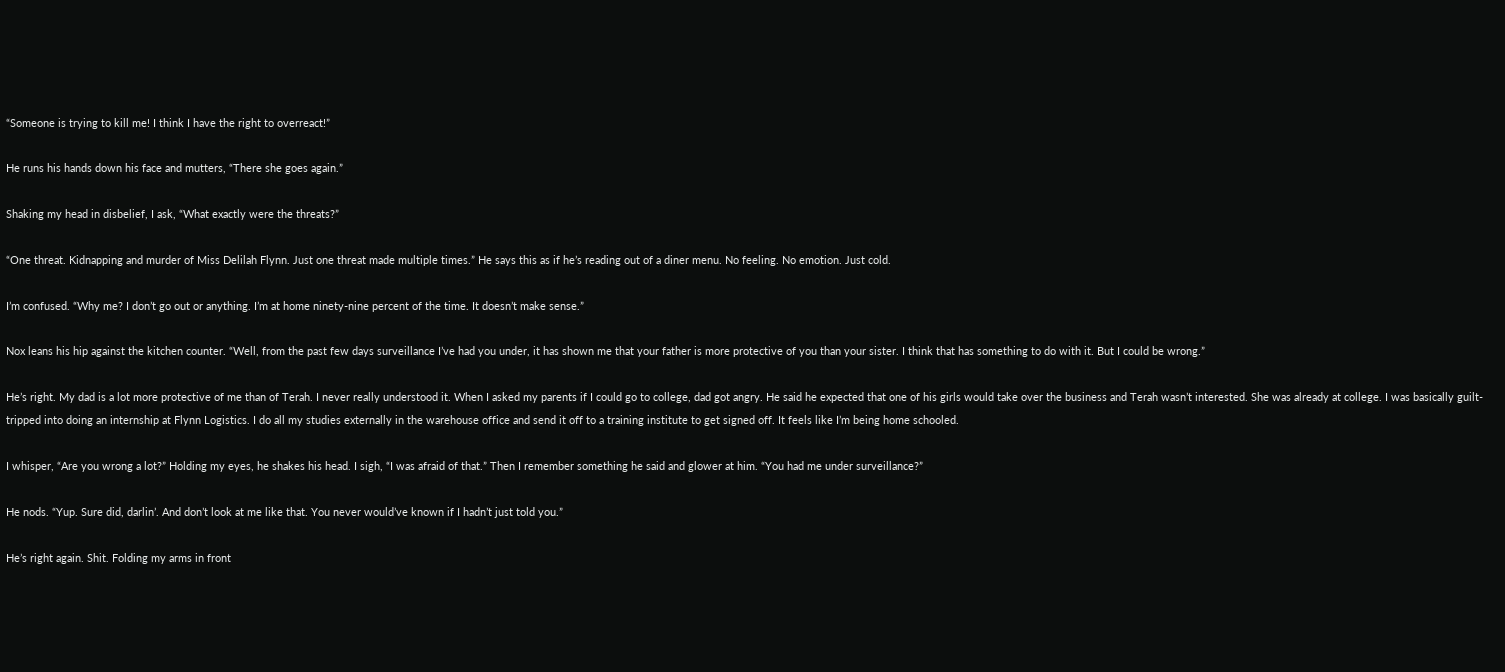“Someone is trying to kill me! I think I have the right to overreact!”

He runs his hands down his face and mutters, “There she goes again.”

Shaking my head in disbelief, I ask, “What exactly were the threats?”

“One threat. Kidnapping and murder of Miss Delilah Flynn. Just one threat made multiple times.” He says this as if he’s reading out of a diner menu. No feeling. No emotion. Just cold.

I’m confused. “Why me? I don’t go out or anything. I’m at home ninety-nine percent of the time. It doesn’t make sense.”

Nox leans his hip against the kitchen counter. “Well, from the past few days surveillance I’ve had you under, it has shown me that your father is more protective of you than your sister. I think that has something to do with it. But I could be wrong.”

He’s right. My dad is a lot more protective of me than of Terah. I never really understood it. When I asked my parents if I could go to college, dad got angry. He said he expected that one of his girls would take over the business and Terah wasn’t interested. She was already at college. I was basically guilt-tripped into doing an internship at Flynn Logistics. I do all my studies externally in the warehouse office and send it off to a training institute to get signed off. It feels like I’m being home schooled.

I whisper, “Are you wrong a lot?” Holding my eyes, he shakes his head. I sigh, “I was afraid of that.” Then I remember something he said and glower at him. “You had me under surveillance?”

He nods. “Yup. Sure did, darlin’. And don’t look at me like that. You never would’ve known if I hadn’t just told you.”

He’s right again. Shit. Folding my arms in front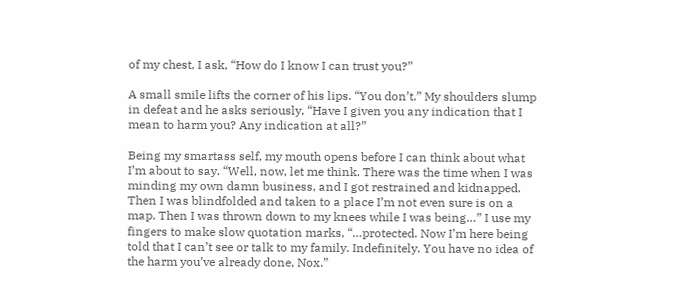of my chest, I ask, “How do I know I can trust you?”

A small smile lifts the corner of his lips. “You don’t.” My shoulders slump in defeat and he asks seriously, “Have I given you any indication that I mean to harm you? Any indication at all?”

Being my smartass self, my mouth opens before I can think about what I’m about to say. “Well, now, let me think. There was the time when I was minding my own damn business, and I got restrained and kidnapped. Then I was blindfolded and taken to a place I’m not even sure is on a map. Then I was thrown down to my knees while I was being…” I use my fingers to make slow quotation marks, “…protected. Now I’m here being told that I can’t see or talk to my family. Indefinitely. You have no idea of the harm you’ve already done, Nox.”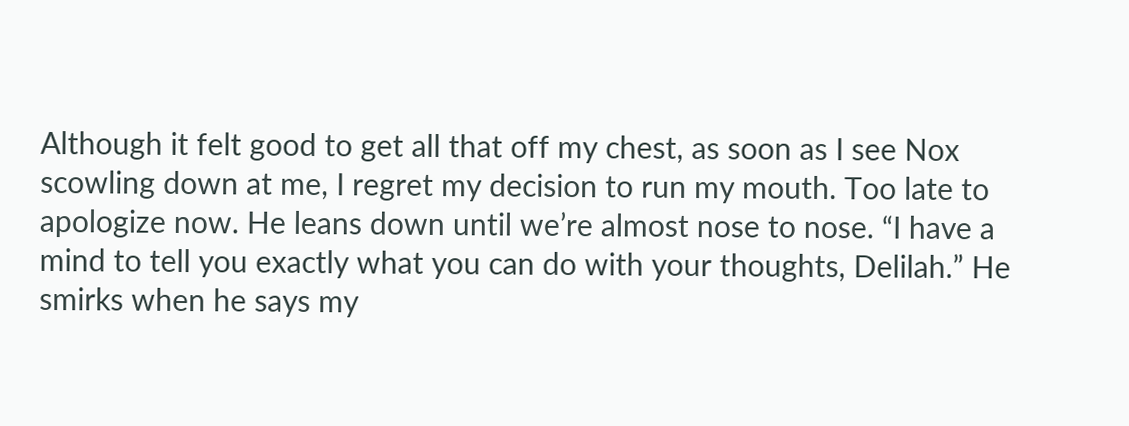Although it felt good to get all that off my chest, as soon as I see Nox scowling down at me, I regret my decision to run my mouth. Too late to apologize now. He leans down until we’re almost nose to nose. “I have a mind to tell you exactly what you can do with your thoughts, Delilah.” He smirks when he says my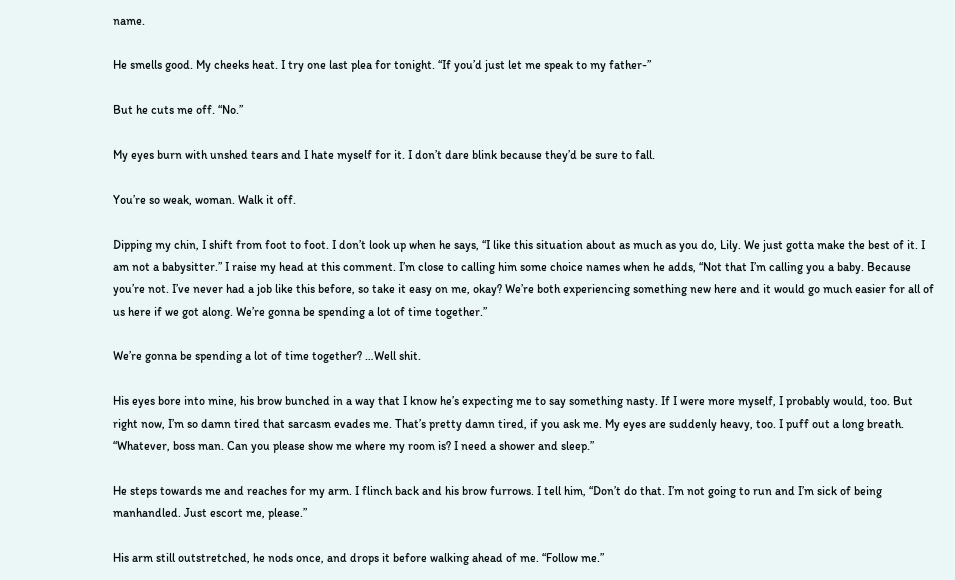name.

He smells good. My cheeks heat. I try one last plea for tonight. “If you’d just let me speak to my father-”

But he cuts me off. “No.”

My eyes burn with unshed tears and I hate myself for it. I don’t dare blink because they’d be sure to fall.

You’re so weak, woman. Walk it off.

Dipping my chin, I shift from foot to foot. I don’t look up when he says, “I like this situation about as much as you do, Lily. We just gotta make the best of it. I am not a babysitter.” I raise my head at this comment. I’m close to calling him some choice names when he adds, “Not that I’m calling you a baby. Because you’re not. I’ve never had a job like this before, so take it easy on me, okay? We’re both experiencing something new here and it would go much easier for all of us here if we got along. We’re gonna be spending a lot of time together.”

We’re gonna be spending a lot of time together? …Well shit.

His eyes bore into mine, his brow bunched in a way that I know he’s expecting me to say something nasty. If I were more myself, I probably would, too. But right now, I’m so damn tired that sarcasm evades me. That’s pretty damn tired, if you ask me. My eyes are suddenly heavy, too. I puff out a long breath. “Whatever, boss man. Can you please show me where my room is? I need a shower and sleep.”

He steps towards me and reaches for my arm. I flinch back and his brow furrows. I tell him, “Don’t do that. I’m not going to run and I’m sick of being manhandled. Just escort me, please.”

His arm still outstretched, he nods once, and drops it before walking ahead of me. “Follow me.”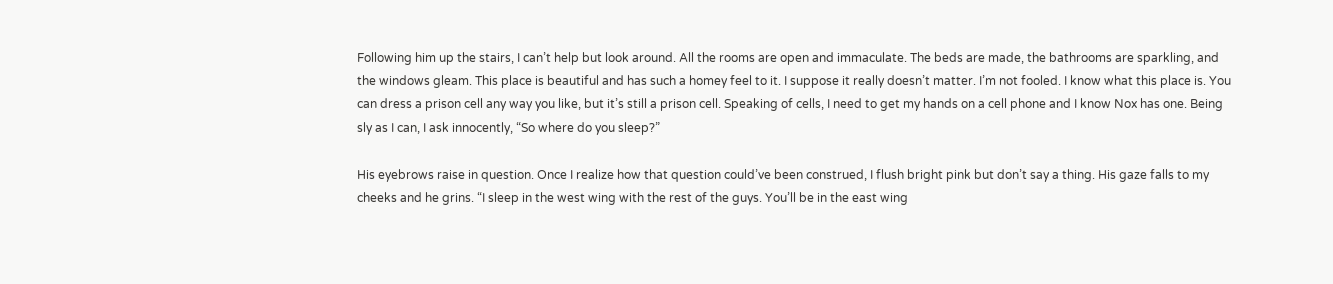Following him up the stairs, I can’t help but look around. All the rooms are open and immaculate. The beds are made, the bathrooms are sparkling, and the windows gleam. This place is beautiful and has such a homey feel to it. I suppose it really doesn’t matter. I’m not fooled. I know what this place is. You can dress a prison cell any way you like, but it’s still a prison cell. Speaking of cells, I need to get my hands on a cell phone and I know Nox has one. Being sly as I can, I ask innocently, “So where do you sleep?”

His eyebrows raise in question. Once I realize how that question could’ve been construed, I flush bright pink but don’t say a thing. His gaze falls to my cheeks and he grins. “I sleep in the west wing with the rest of the guys. You’ll be in the east wing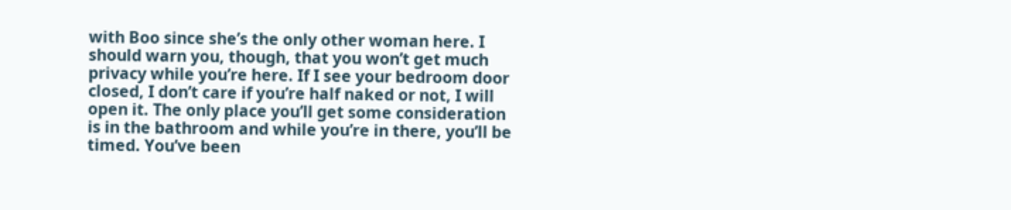with Boo since she’s the only other woman here. I should warn you, though, that you won’t get much privacy while you’re here. If I see your bedroom door closed, I don’t care if you’re half naked or not, I will open it. The only place you’ll get some consideration is in the bathroom and while you’re in there, you’ll be timed. You’ve been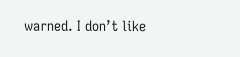warned. I don’t like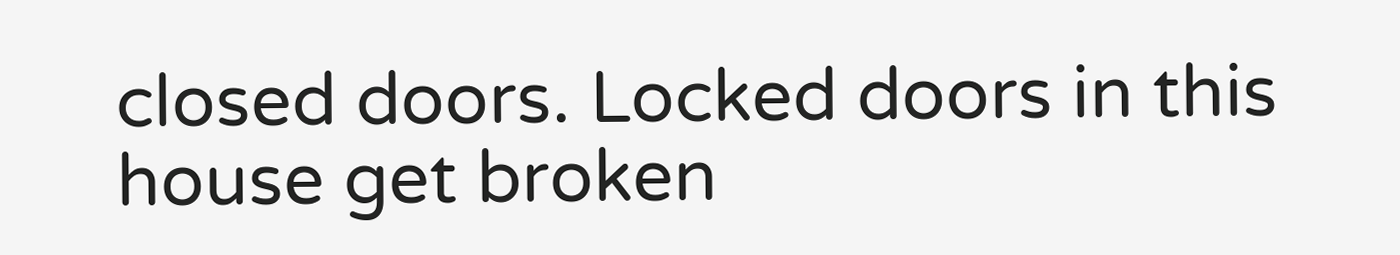closed doors. Locked doors in this house get broken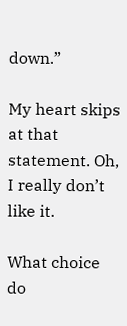down.”

My heart skips at that statement. Oh, I really don’t like it.

What choice do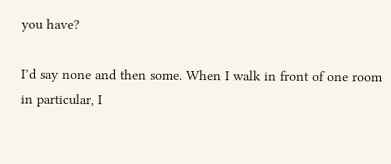you have?

I’d say none and then some. When I walk in front of one room in particular, I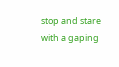stop and stare with a gaping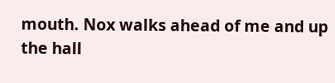mouth. Nox walks ahead of me and up the hall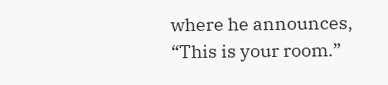where he announces, “This is your room.”